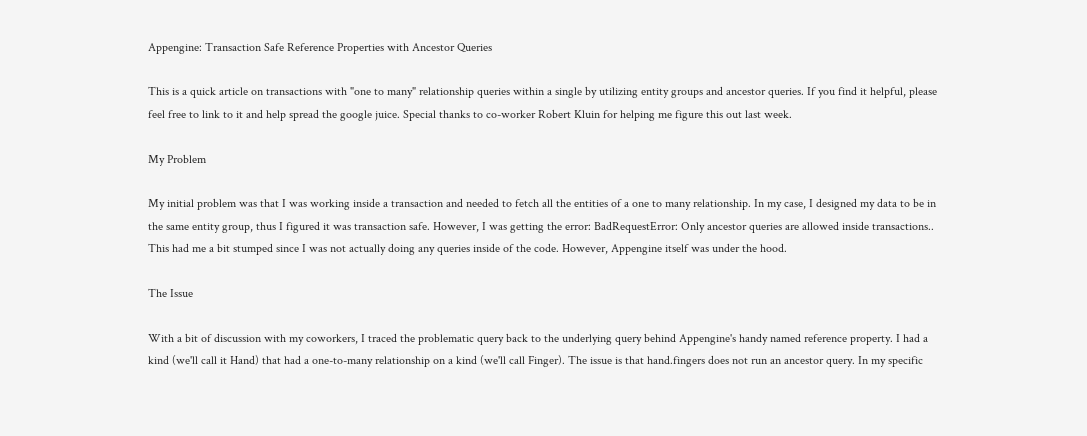Appengine: Transaction Safe Reference Properties with Ancestor Queries

This is a quick article on transactions with "one to many" relationship queries within a single by utilizing entity groups and ancestor queries. If you find it helpful, please feel free to link to it and help spread the google juice. Special thanks to co-worker Robert Kluin for helping me figure this out last week.

My Problem

My initial problem was that I was working inside a transaction and needed to fetch all the entities of a one to many relationship. In my case, I designed my data to be in the same entity group, thus I figured it was transaction safe. However, I was getting the error: BadRequestError: Only ancestor queries are allowed inside transactions.. This had me a bit stumped since I was not actually doing any queries inside of the code. However, Appengine itself was under the hood.

The Issue

With a bit of discussion with my coworkers, I traced the problematic query back to the underlying query behind Appengine's handy named reference property. I had a kind (we'll call it Hand) that had a one-to-many relationship on a kind (we'll call Finger). The issue is that hand.fingers does not run an ancestor query. In my specific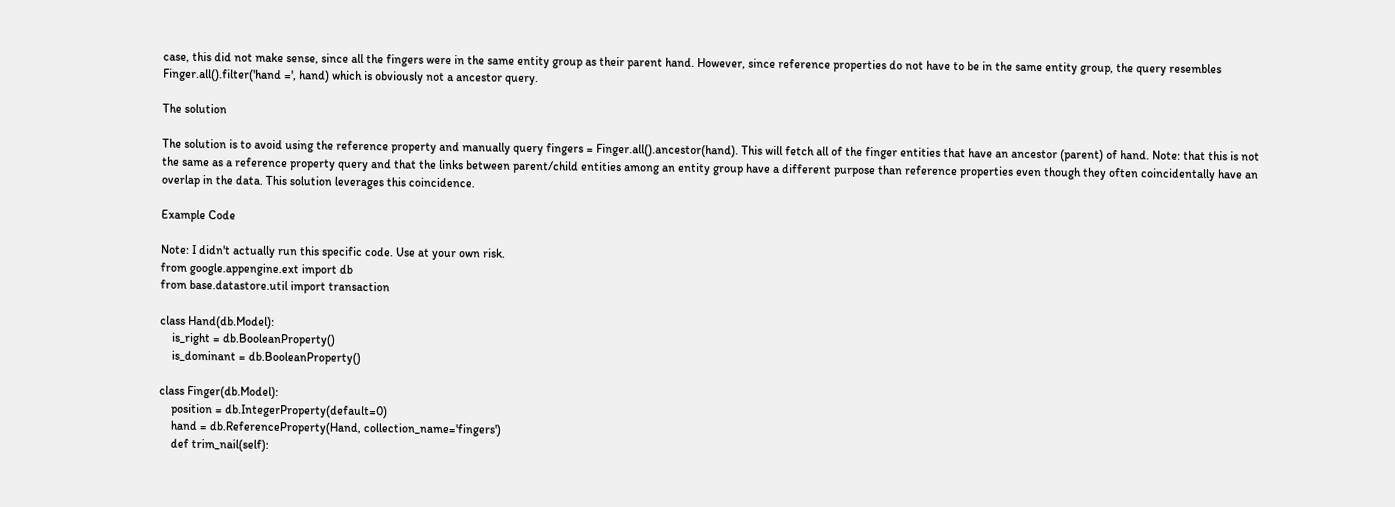case, this did not make sense, since all the fingers were in the same entity group as their parent hand. However, since reference properties do not have to be in the same entity group, the query resembles Finger.all().filter('hand =', hand) which is obviously not a ancestor query.

The solution

The solution is to avoid using the reference property and manually query fingers = Finger.all().ancestor(hand). This will fetch all of the finger entities that have an ancestor (parent) of hand. Note: that this is not the same as a reference property query and that the links between parent/child entities among an entity group have a different purpose than reference properties even though they often coincidentally have an overlap in the data. This solution leverages this coincidence.

Example Code

Note: I didn't actually run this specific code. Use at your own risk.
from google.appengine.ext import db
from base.datastore.util import transaction

class Hand(db.Model):
    is_right = db.BooleanProperty()
    is_dominant = db.BooleanProperty()

class Finger(db.Model):
    position = db.IntegerProperty(default=0)
    hand = db.ReferenceProperty(Hand, collection_name='fingers')
    def trim_nail(self):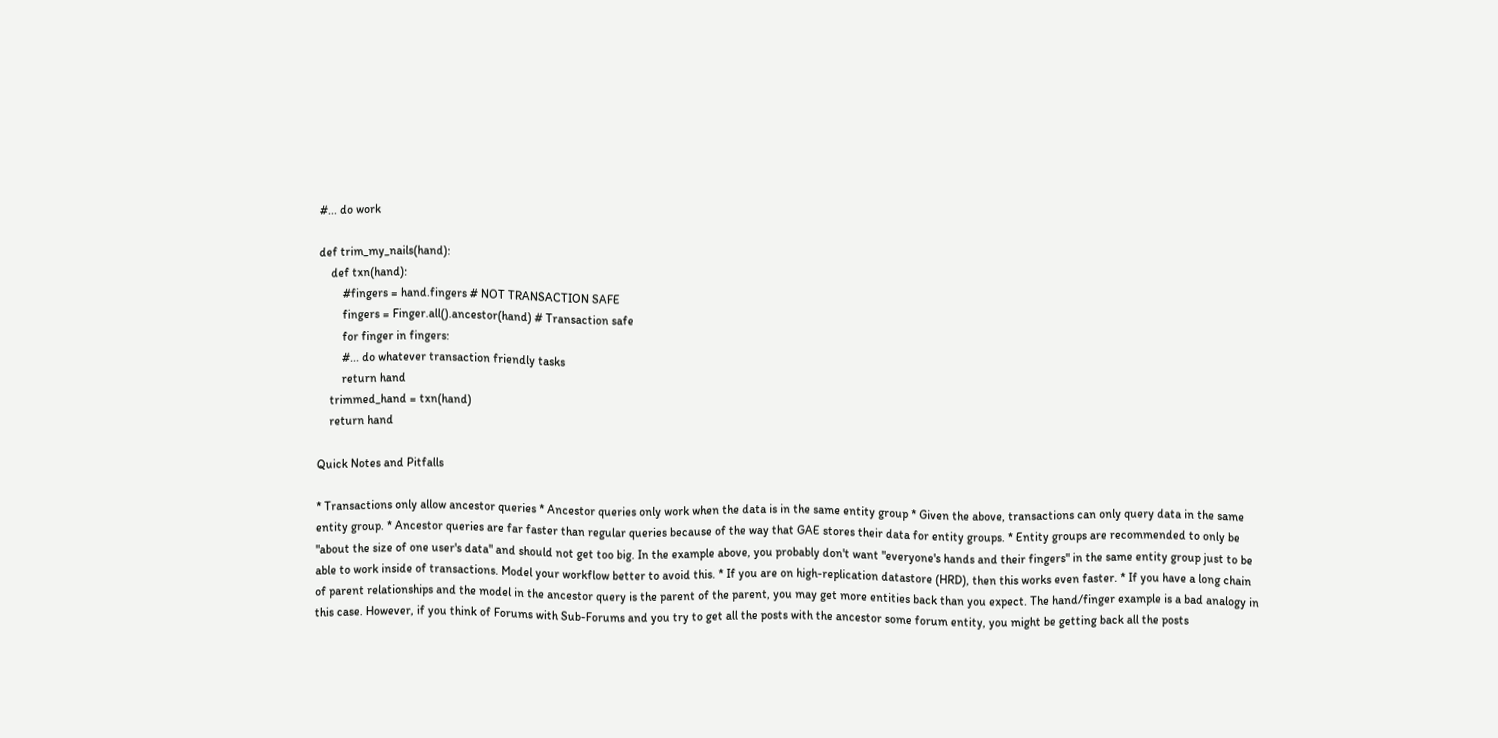#... do work

def trim_my_nails(hand):
    def txn(hand):
        #fingers = hand.fingers # NOT TRANSACTION SAFE
        fingers = Finger.all().ancestor(hand) # Transaction safe
        for finger in fingers:
        #... do whatever transaction friendly tasks
        return hand
    trimmed_hand = txn(hand)
    return hand

Quick Notes and Pitfalls

* Transactions only allow ancestor queries * Ancestor queries only work when the data is in the same entity group * Given the above, transactions can only query data in the same entity group. * Ancestor queries are far faster than regular queries because of the way that GAE stores their data for entity groups. * Entity groups are recommended to only be "about the size of one user's data" and should not get too big. In the example above, you probably don't want "everyone's hands and their fingers" in the same entity group just to be able to work inside of transactions. Model your workflow better to avoid this. * If you are on high-replication datastore (HRD), then this works even faster. * If you have a long chain of parent relationships and the model in the ancestor query is the parent of the parent, you may get more entities back than you expect. The hand/finger example is a bad analogy in this case. However, if you think of Forums with Sub-Forums and you try to get all the posts with the ancestor some forum entity, you might be getting back all the posts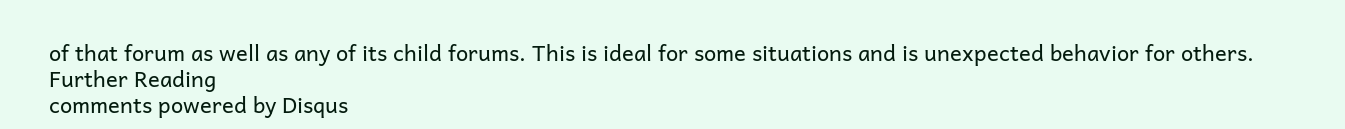of that forum as well as any of its child forums. This is ideal for some situations and is unexpected behavior for others. Further Reading
comments powered by Disqus